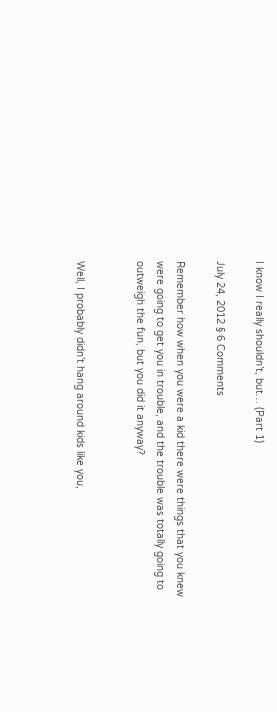I know I really shouldn’t, but… (Part 1)

July 24, 2012 § 6 Comments

Remember how when you were a kid there were things that you knew were going to get you in trouble, and the trouble was totally going to outweigh the fun, but you did it anyway?


Well, I probably didn’t hang around kids like you,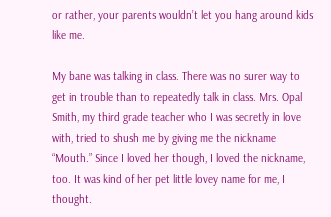or rather, your parents wouldn’t let you hang around kids like me.

My bane was talking in class. There was no surer way to get in trouble than to repeatedly talk in class. Mrs. Opal Smith, my third grade teacher who I was secretly in love with, tried to shush me by giving me the nickname “Mouth.” Since I loved her though, I loved the nickname, too. It was kind of her pet little lovey name for me, I thought.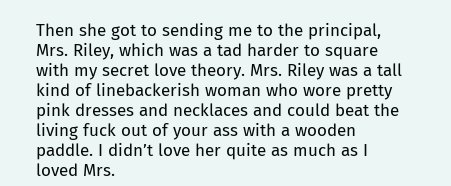Then she got to sending me to the principal, Mrs. Riley, which was a tad harder to square with my secret love theory. Mrs. Riley was a tall kind of linebackerish woman who wore pretty pink dresses and necklaces and could beat the living fuck out of your ass with a wooden paddle. I didn’t love her quite as much as I loved Mrs.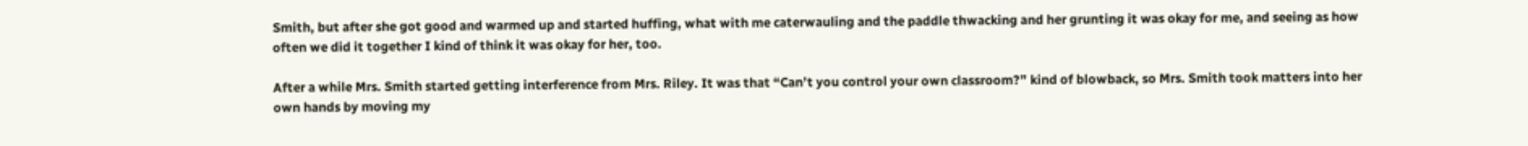Smith, but after she got good and warmed up and started huffing, what with me caterwauling and the paddle thwacking and her grunting it was okay for me, and seeing as how often we did it together I kind of think it was okay for her, too.

After a while Mrs. Smith started getting interference from Mrs. Riley. It was that “Can’t you control your own classroom?” kind of blowback, so Mrs. Smith took matters into her own hands by moving my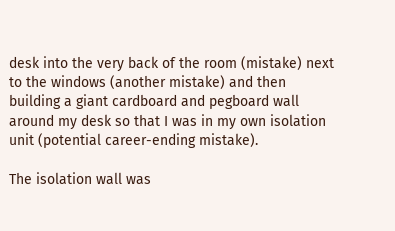desk into the very back of the room (mistake) next to the windows (another mistake) and then building a giant cardboard and pegboard wall around my desk so that I was in my own isolation unit (potential career-ending mistake).

The isolation wall was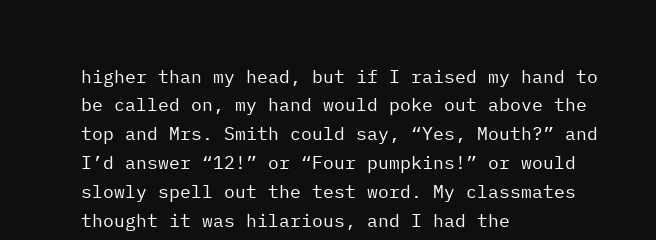higher than my head, but if I raised my hand to be called on, my hand would poke out above the top and Mrs. Smith could say, “Yes, Mouth?” and I’d answer “12!” or “Four pumpkins!” or would slowly spell out the test word. My classmates thought it was hilarious, and I had the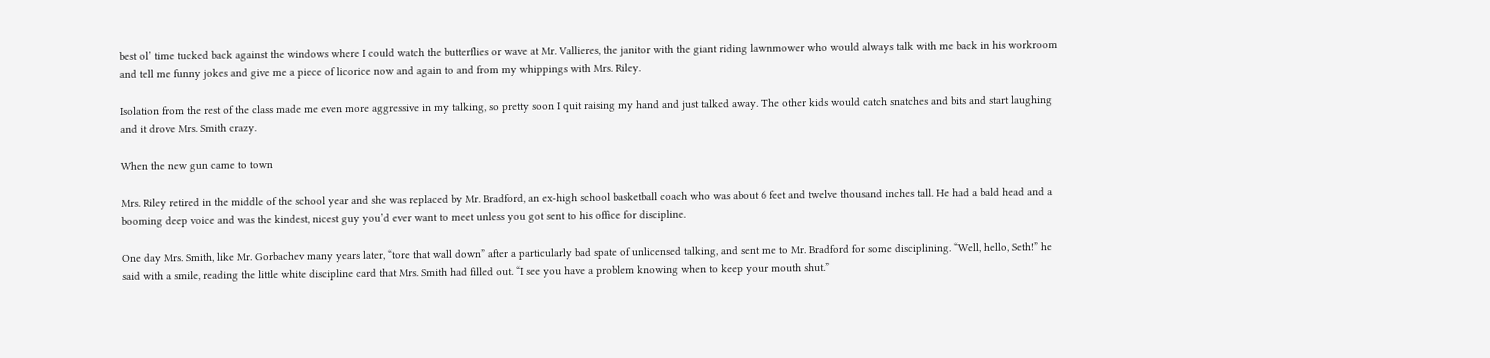best ol’ time tucked back against the windows where I could watch the butterflies or wave at Mr. Vallieres, the janitor with the giant riding lawnmower who would always talk with me back in his workroom and tell me funny jokes and give me a piece of licorice now and again to and from my whippings with Mrs. Riley.

Isolation from the rest of the class made me even more aggressive in my talking, so pretty soon I quit raising my hand and just talked away. The other kids would catch snatches and bits and start laughing and it drove Mrs. Smith crazy.

When the new gun came to town

Mrs. Riley retired in the middle of the school year and she was replaced by Mr. Bradford, an ex-high school basketball coach who was about 6 feet and twelve thousand inches tall. He had a bald head and a booming deep voice and was the kindest, nicest guy you’d ever want to meet unless you got sent to his office for discipline.

One day Mrs. Smith, like Mr. Gorbachev many years later, “tore that wall down” after a particularly bad spate of unlicensed talking, and sent me to Mr. Bradford for some disciplining. “Well, hello, Seth!” he said with a smile, reading the little white discipline card that Mrs. Smith had filled out. “I see you have a problem knowing when to keep your mouth shut.”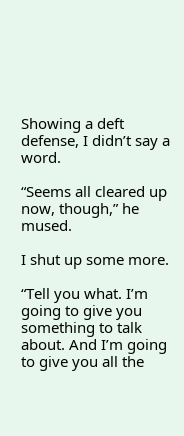Showing a deft defense, I didn’t say a word.

“Seems all cleared up now, though,” he mused.

I shut up some more.

“Tell you what. I’m going to give you something to talk about. And I’m going to give you all the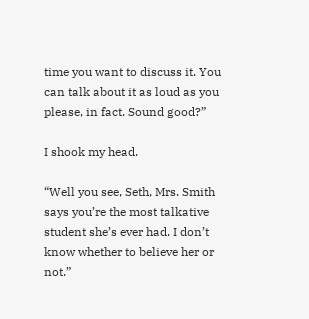time you want to discuss it. You can talk about it as loud as you please, in fact. Sound good?”

I shook my head.

“Well you see, Seth, Mrs. Smith says you’re the most talkative student she’s ever had. I don’t know whether to believe her or not.”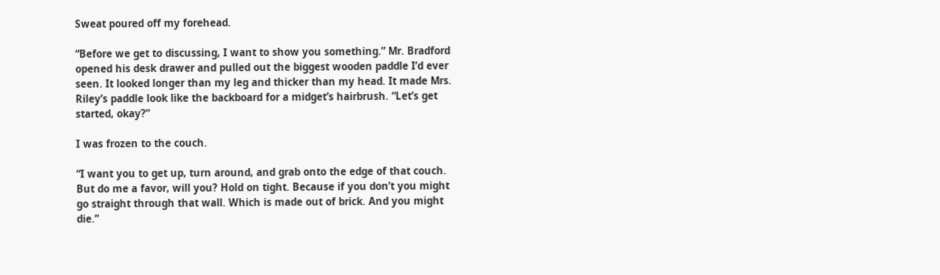Sweat poured off my forehead.

“Before we get to discussing, I want to show you something.” Mr. Bradford opened his desk drawer and pulled out the biggest wooden paddle I’d ever seen. It looked longer than my leg and thicker than my head. It made Mrs. Riley’s paddle look like the backboard for a midget’s hairbrush. “Let’s get started, okay?”

I was frozen to the couch.

“I want you to get up, turn around, and grab onto the edge of that couch. But do me a favor, will you? Hold on tight. Because if you don’t you might go straight through that wall. Which is made out of brick. And you might die.”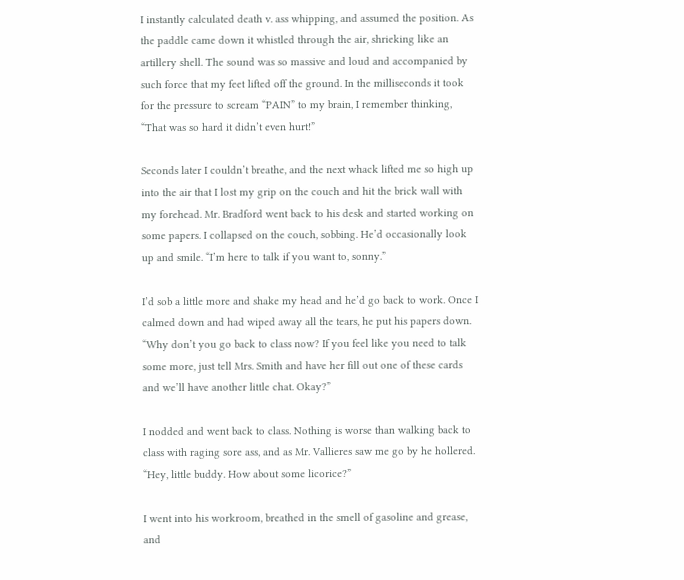I instantly calculated death v. ass whipping, and assumed the position. As the paddle came down it whistled through the air, shrieking like an artillery shell. The sound was so massive and loud and accompanied by such force that my feet lifted off the ground. In the milliseconds it took for the pressure to scream “PAIN” to my brain, I remember thinking, “That was so hard it didn’t even hurt!”

Seconds later I couldn’t breathe, and the next whack lifted me so high up into the air that I lost my grip on the couch and hit the brick wall with my forehead. Mr. Bradford went back to his desk and started working on some papers. I collapsed on the couch, sobbing. He’d occasionally look up and smile. “I’m here to talk if you want to, sonny.”

I’d sob a little more and shake my head and he’d go back to work. Once I calmed down and had wiped away all the tears, he put his papers down. “Why don’t you go back to class now? If you feel like you need to talk some more, just tell Mrs. Smith and have her fill out one of these cards and we’ll have another little chat. Okay?”

I nodded and went back to class. Nothing is worse than walking back to class with raging sore ass, and as Mr. Vallieres saw me go by he hollered. “Hey, little buddy. How about some licorice?”

I went into his workroom, breathed in the smell of gasoline and grease, and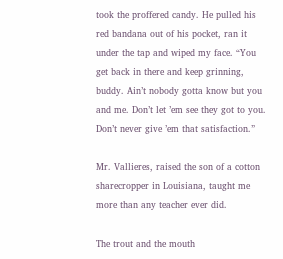took the proffered candy. He pulled his red bandana out of his pocket, ran it under the tap and wiped my face. “You get back in there and keep grinning, buddy. Ain’t nobody gotta know but you and me. Don’t let ’em see they got to you. Don’t never give ’em that satisfaction.”

Mr. Vallieres, raised the son of a cotton sharecropper in Louisiana, taught me more than any teacher ever did.

The trout and the mouth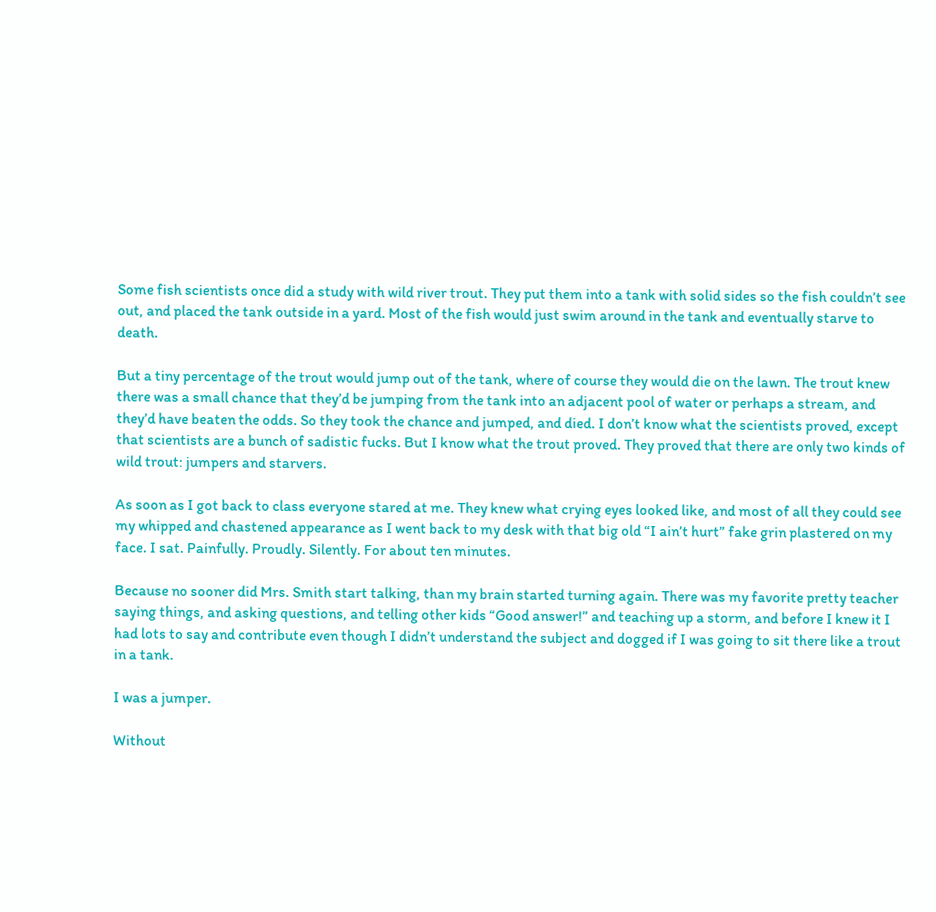Some fish scientists once did a study with wild river trout. They put them into a tank with solid sides so the fish couldn’t see out, and placed the tank outside in a yard. Most of the fish would just swim around in the tank and eventually starve to death.

But a tiny percentage of the trout would jump out of the tank, where of course they would die on the lawn. The trout knew there was a small chance that they’d be jumping from the tank into an adjacent pool of water or perhaps a stream, and they’d have beaten the odds. So they took the chance and jumped, and died. I don’t know what the scientists proved, except that scientists are a bunch of sadistic fucks. But I know what the trout proved. They proved that there are only two kinds of wild trout: jumpers and starvers.

As soon as I got back to class everyone stared at me. They knew what crying eyes looked like, and most of all they could see my whipped and chastened appearance as I went back to my desk with that big old “I ain’t hurt” fake grin plastered on my face. I sat. Painfully. Proudly. Silently. For about ten minutes.

Because no sooner did Mrs. Smith start talking, than my brain started turning again. There was my favorite pretty teacher saying things, and asking questions, and telling other kids “Good answer!” and teaching up a storm, and before I knew it I had lots to say and contribute even though I didn’t understand the subject and dogged if I was going to sit there like a trout in a tank.

I was a jumper.

Without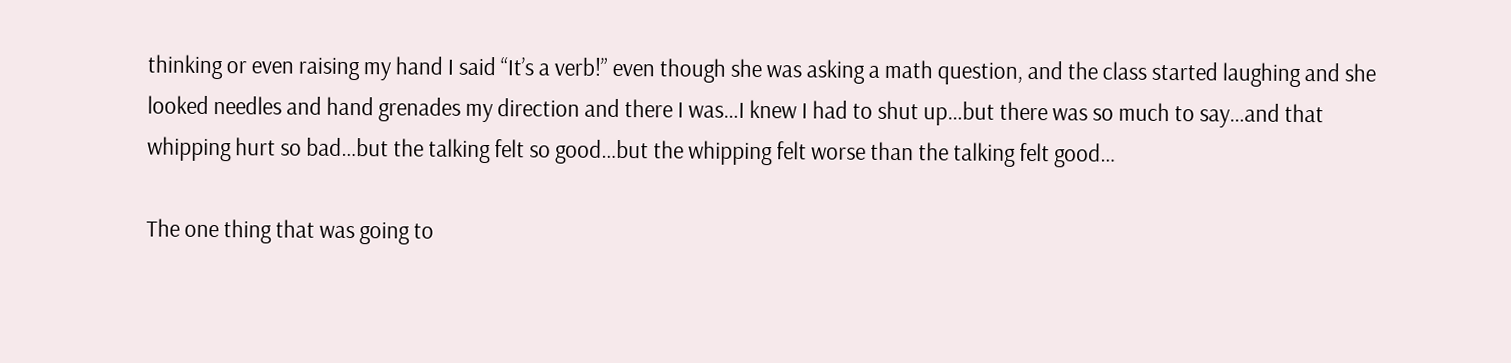thinking or even raising my hand I said “It’s a verb!” even though she was asking a math question, and the class started laughing and she looked needles and hand grenades my direction and there I was…I knew I had to shut up…but there was so much to say…and that whipping hurt so bad…but the talking felt so good…but the whipping felt worse than the talking felt good…

The one thing that was going to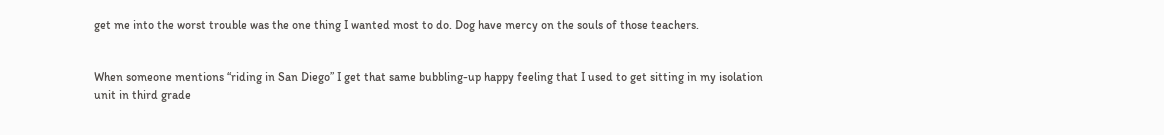get me into the worst trouble was the one thing I wanted most to do. Dog have mercy on the souls of those teachers.


When someone mentions “riding in San Diego” I get that same bubbling-up happy feeling that I used to get sitting in my isolation unit in third grade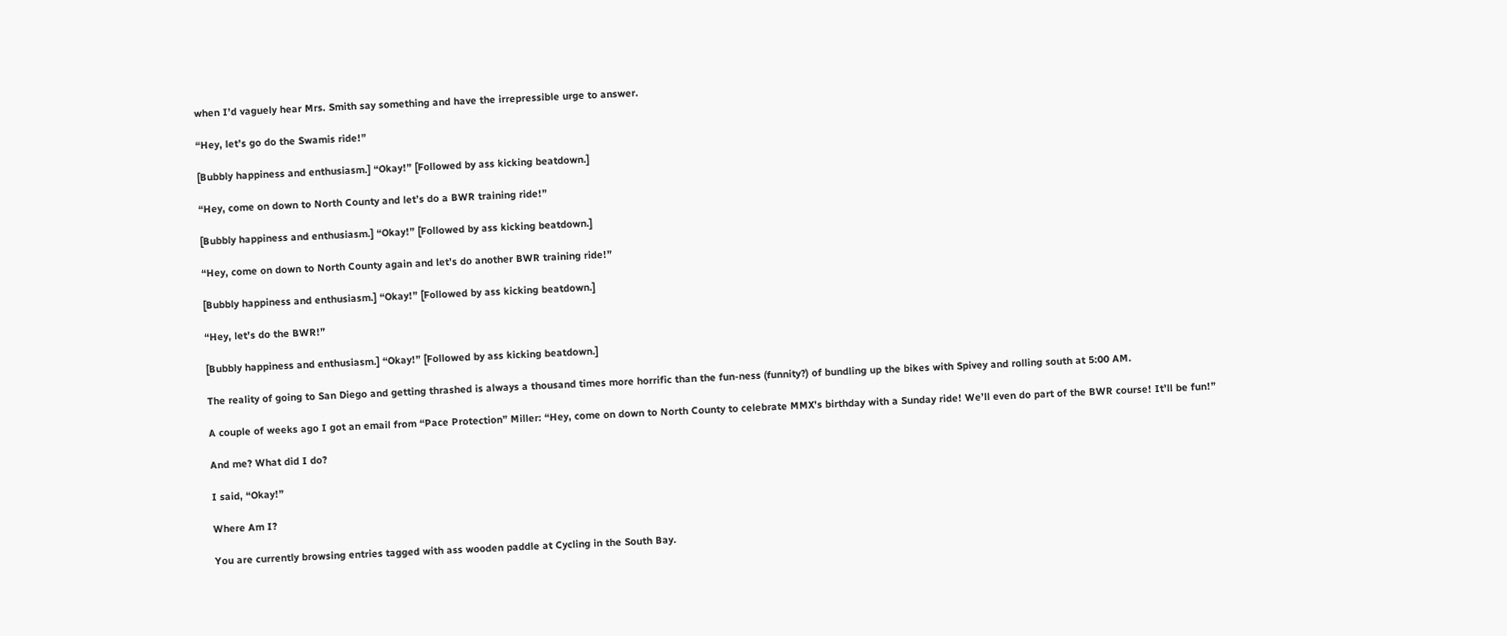when I’d vaguely hear Mrs. Smith say something and have the irrepressible urge to answer.

“Hey, let’s go do the Swamis ride!”

[Bubbly happiness and enthusiasm.] “Okay!” [Followed by ass kicking beatdown.]

“Hey, come on down to North County and let’s do a BWR training ride!”

[Bubbly happiness and enthusiasm.] “Okay!” [Followed by ass kicking beatdown.]

“Hey, come on down to North County again and let’s do another BWR training ride!”

[Bubbly happiness and enthusiasm.] “Okay!” [Followed by ass kicking beatdown.]

“Hey, let’s do the BWR!”

[Bubbly happiness and enthusiasm.] “Okay!” [Followed by ass kicking beatdown.]

The reality of going to San Diego and getting thrashed is always a thousand times more horrific than the fun-ness (funnity?) of bundling up the bikes with Spivey and rolling south at 5:00 AM.

A couple of weeks ago I got an email from “Pace Protection” Miller: “Hey, come on down to North County to celebrate MMX’s birthday with a Sunday ride! We’ll even do part of the BWR course! It’ll be fun!”

And me? What did I do?

I said, “Okay!”

Where Am I?

You are currently browsing entries tagged with ass wooden paddle at Cycling in the South Bay.